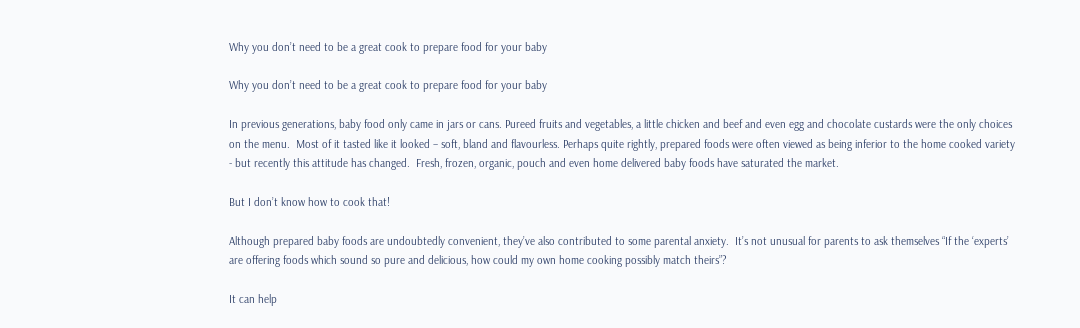Why you don’t need to be a great cook to prepare food for your baby

Why you don’t need to be a great cook to prepare food for your baby

In previous generations, baby food only came in jars or cans. Pureed fruits and vegetables, a little chicken and beef and even egg and chocolate custards were the only choices on the menu.  Most of it tasted like it looked – soft, bland and flavourless. Perhaps quite rightly, prepared foods were often viewed as being inferior to the home cooked variety - but recently this attitude has changed.  Fresh, frozen, organic, pouch and even home delivered baby foods have saturated the market.

But I don’t know how to cook that!

Although prepared baby foods are undoubtedly convenient, they’ve also contributed to some parental anxiety.  It’s not unusual for parents to ask themselves “If the ‘experts’ are offering foods which sound so pure and delicious, how could my own home cooking possibly match theirs”?

It can help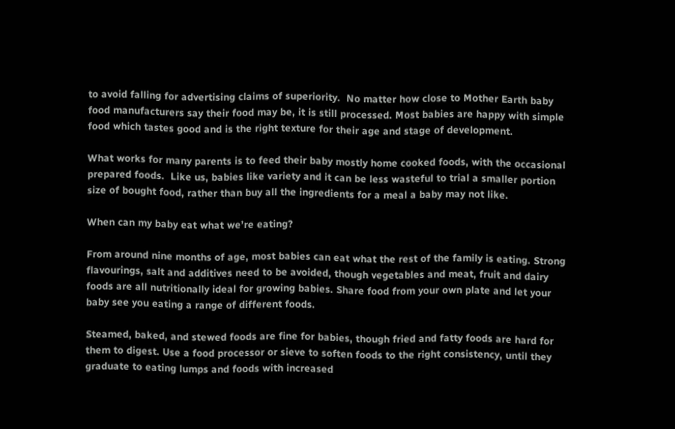to avoid falling for advertising claims of superiority.  No matter how close to Mother Earth baby food manufacturers say their food may be, it is still processed. Most babies are happy with simple food which tastes good and is the right texture for their age and stage of development.

What works for many parents is to feed their baby mostly home cooked foods, with the occasional prepared foods.  Like us, babies like variety and it can be less wasteful to trial a smaller portion size of bought food, rather than buy all the ingredients for a meal a baby may not like.

When can my baby eat what we’re eating?

From around nine months of age, most babies can eat what the rest of the family is eating. Strong flavourings, salt and additives need to be avoided, though vegetables and meat, fruit and dairy foods are all nutritionally ideal for growing babies. Share food from your own plate and let your baby see you eating a range of different foods.

Steamed, baked, and stewed foods are fine for babies, though fried and fatty foods are hard for them to digest. Use a food processor or sieve to soften foods to the right consistency, until they graduate to eating lumps and foods with increased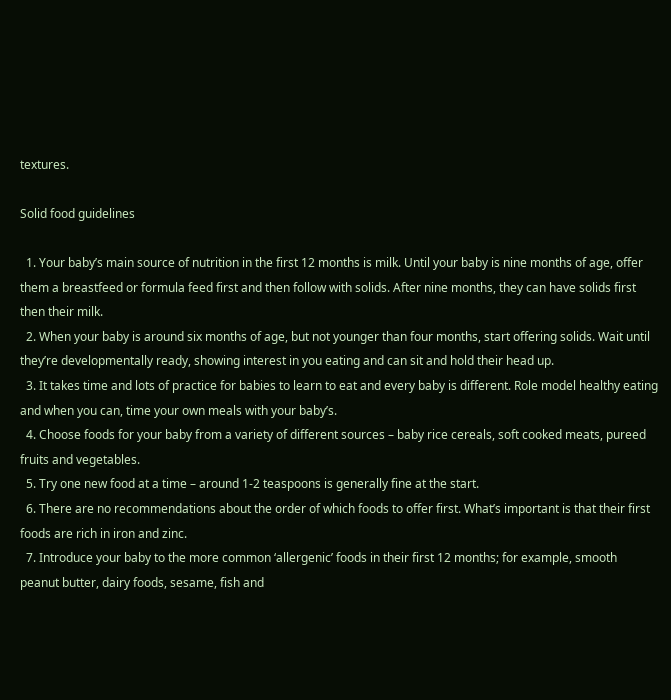textures.

Solid food guidelines

  1. Your baby’s main source of nutrition in the first 12 months is milk. Until your baby is nine months of age, offer them a breastfeed or formula feed first and then follow with solids. After nine months, they can have solids first then their milk.
  2. When your baby is around six months of age, but not younger than four months, start offering solids. Wait until they’re developmentally ready, showing interest in you eating and can sit and hold their head up.
  3. It takes time and lots of practice for babies to learn to eat and every baby is different. Role model healthy eating and when you can, time your own meals with your baby’s.
  4. Choose foods for your baby from a variety of different sources – baby rice cereals, soft cooked meats, pureed fruits and vegetables.
  5. Try one new food at a time – around 1-2 teaspoons is generally fine at the start.
  6. There are no recommendations about the order of which foods to offer first. What’s important is that their first foods are rich in iron and zinc.
  7. Introduce your baby to the more common ‘allergenic’ foods in their first 12 months; for example, smooth peanut butter, dairy foods, sesame, fish and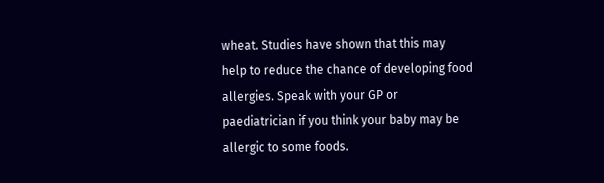wheat. Studies have shown that this may help to reduce the chance of developing food allergies. Speak with your GP or paediatrician if you think your baby may be allergic to some foods.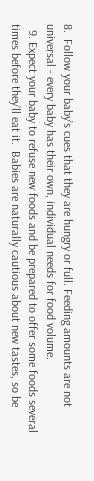8.  Follow your baby’s cues that they are hungry or full. Feeding amounts are not universal - every baby has their own, individual needs for food volume.
  9. Expect your baby to refuse new foods and be prepared to offer some foods several times before they’ll eat it.  Babies are naturally cautious about new tastes, so be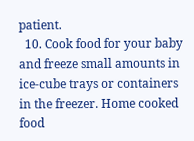patient.
  10. Cook food for your baby and freeze small amounts in ice-cube trays or containers in the freezer. Home cooked food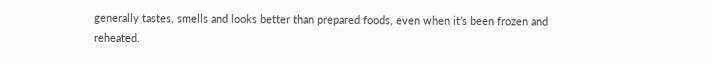generally tastes, smells and looks better than prepared foods, even when it’s been frozen and reheated.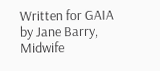Written for GAIA by Jane Barry, Midwife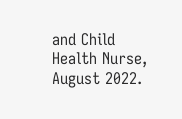and Child Health Nurse, August 2022.